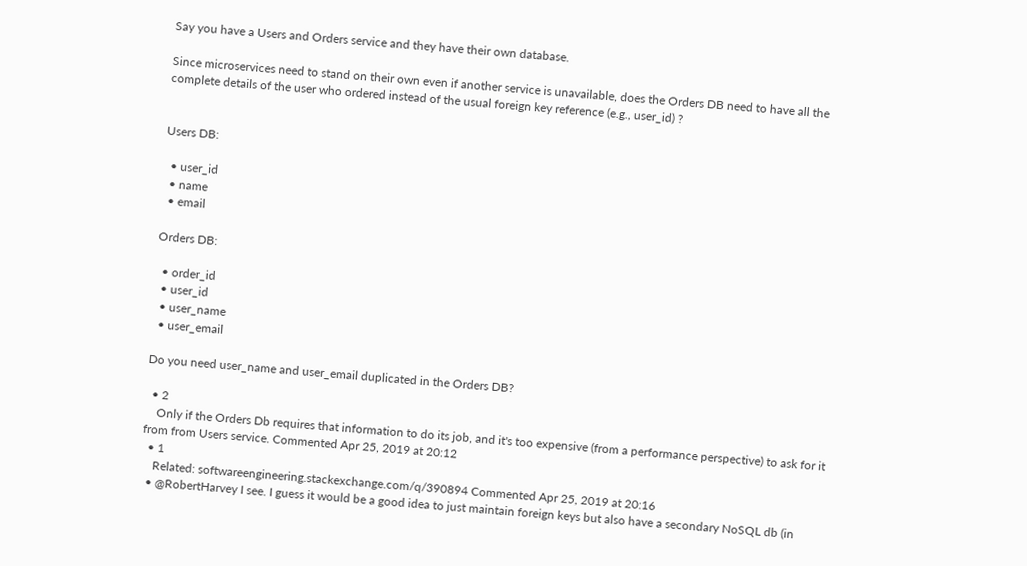Say you have a Users and Orders service and they have their own database.

Since microservices need to stand on their own even if another service is unavailable, does the Orders DB need to have all the complete details of the user who ordered instead of the usual foreign key reference (e.g., user_id) ?


Users DB:

  • user_id
  • name
  • email

Orders DB:

  • order_id
  • user_id
  • user_name
  • user_email

Do you need user_name and user_email duplicated in the Orders DB?

  • 2
    Only if the Orders Db requires that information to do its job, and it's too expensive (from a performance perspective) to ask for it from from Users service. Commented Apr 25, 2019 at 20:12
  • 1
    Related: softwareengineering.stackexchange.com/q/390894 Commented Apr 25, 2019 at 20:16
  • @RobertHarvey I see. I guess it would be a good idea to just maintain foreign keys but also have a secondary NoSQL db (in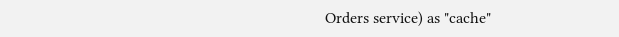Orders service) as "cache"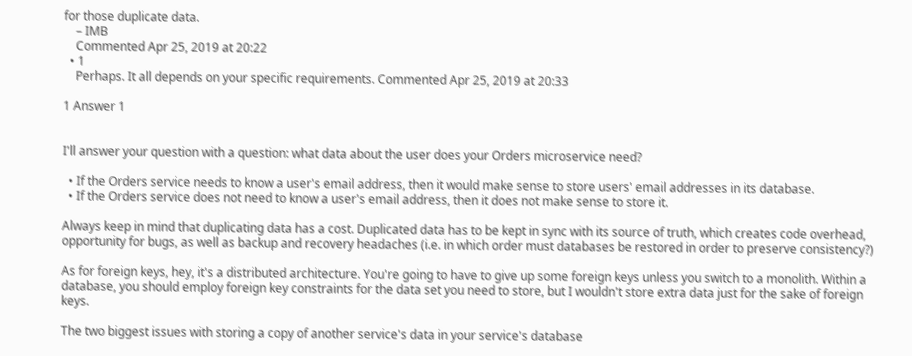for those duplicate data.
    – IMB
    Commented Apr 25, 2019 at 20:22
  • 1
    Perhaps. It all depends on your specific requirements. Commented Apr 25, 2019 at 20:33

1 Answer 1


I'll answer your question with a question: what data about the user does your Orders microservice need?

  • If the Orders service needs to know a user's email address, then it would make sense to store users' email addresses in its database.
  • If the Orders service does not need to know a user's email address, then it does not make sense to store it.

Always keep in mind that duplicating data has a cost. Duplicated data has to be kept in sync with its source of truth, which creates code overhead, opportunity for bugs, as well as backup and recovery headaches (i.e. in which order must databases be restored in order to preserve consistency?)

As for foreign keys, hey, it's a distributed architecture. You're going to have to give up some foreign keys unless you switch to a monolith. Within a database, you should employ foreign key constraints for the data set you need to store, but I wouldn't store extra data just for the sake of foreign keys.

The two biggest issues with storing a copy of another service's data in your service's database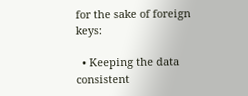for the sake of foreign keys:

  • Keeping the data consistent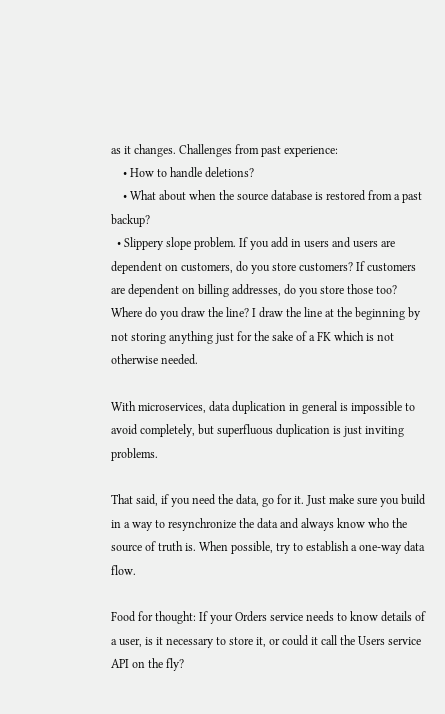as it changes. Challenges from past experience:
    • How to handle deletions?
    • What about when the source database is restored from a past backup?
  • Slippery slope problem. If you add in users and users are dependent on customers, do you store customers? If customers are dependent on billing addresses, do you store those too? Where do you draw the line? I draw the line at the beginning by not storing anything just for the sake of a FK which is not otherwise needed.

With microservices, data duplication in general is impossible to avoid completely, but superfluous duplication is just inviting problems.

That said, if you need the data, go for it. Just make sure you build in a way to resynchronize the data and always know who the source of truth is. When possible, try to establish a one-way data flow.

Food for thought: If your Orders service needs to know details of a user, is it necessary to store it, or could it call the Users service API on the fly?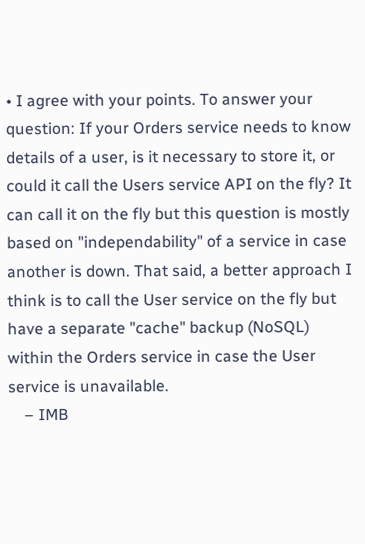• I agree with your points. To answer your question: If your Orders service needs to know details of a user, is it necessary to store it, or could it call the Users service API on the fly? It can call it on the fly but this question is mostly based on "independability" of a service in case another is down. That said, a better approach I think is to call the User service on the fly but have a separate "cache" backup (NoSQL) within the Orders service in case the User service is unavailable.
    – IMB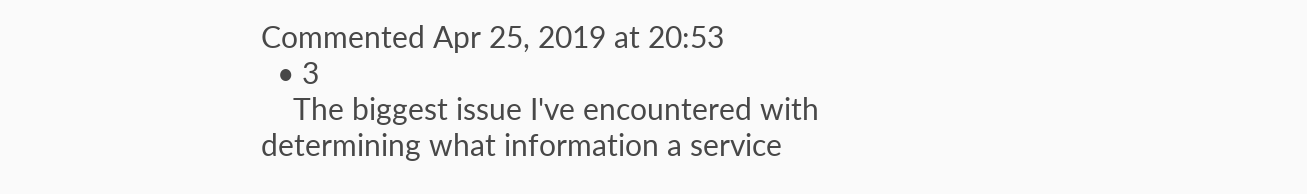Commented Apr 25, 2019 at 20:53
  • 3
    The biggest issue I've encountered with determining what information a service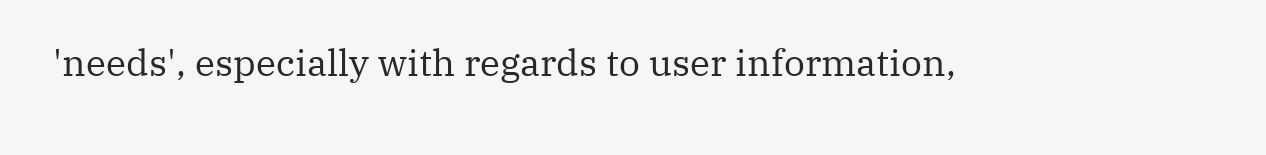'needs', especially with regards to user information,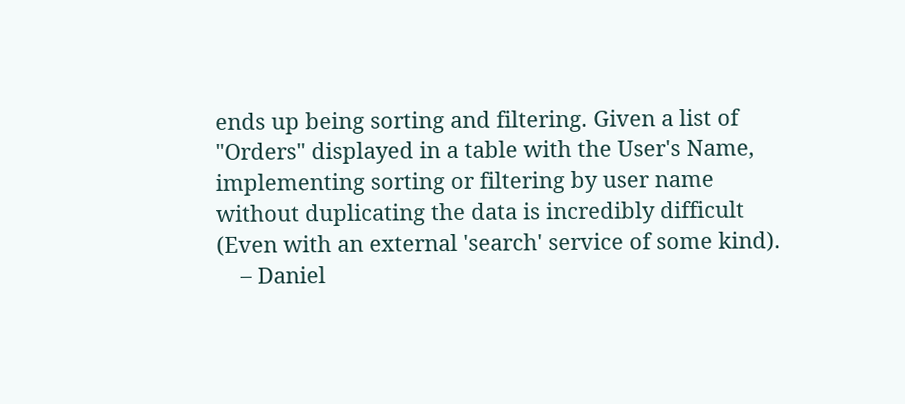ends up being sorting and filtering. Given a list of "Orders" displayed in a table with the User's Name, implementing sorting or filtering by user name without duplicating the data is incredibly difficult (Even with an external 'search' service of some kind).
    – Daniel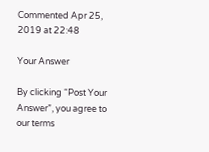Commented Apr 25, 2019 at 22:48

Your Answer

By clicking “Post Your Answer”, you agree to our terms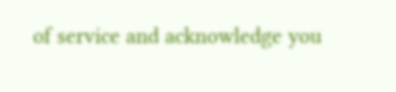of service and acknowledge you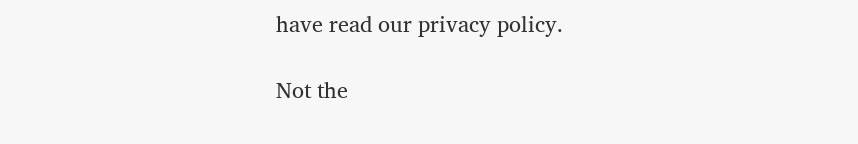have read our privacy policy.

Not the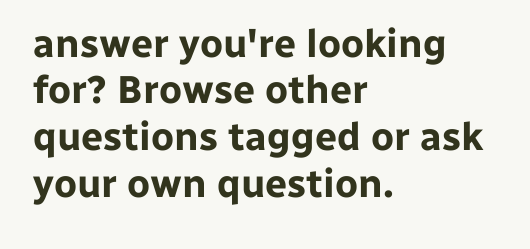answer you're looking for? Browse other questions tagged or ask your own question.